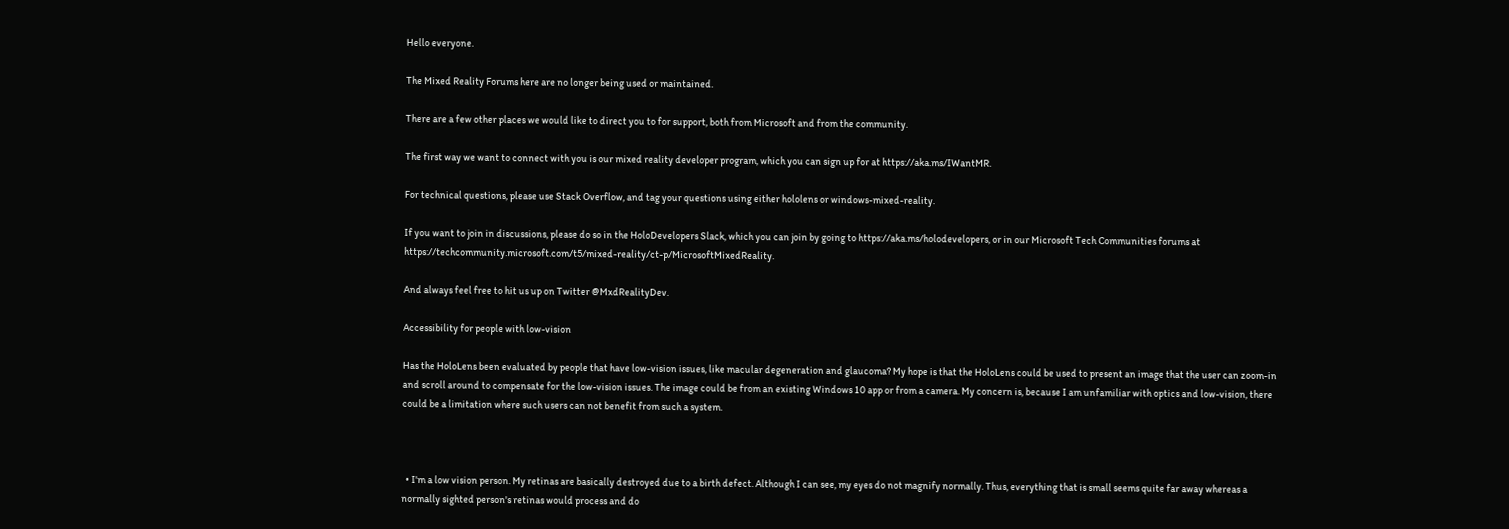Hello everyone.

The Mixed Reality Forums here are no longer being used or maintained.

There are a few other places we would like to direct you to for support, both from Microsoft and from the community.

The first way we want to connect with you is our mixed reality developer program, which you can sign up for at https://aka.ms/IWantMR.

For technical questions, please use Stack Overflow, and tag your questions using either hololens or windows-mixed-reality.

If you want to join in discussions, please do so in the HoloDevelopers Slack, which you can join by going to https://aka.ms/holodevelopers, or in our Microsoft Tech Communities forums at https://techcommunity.microsoft.com/t5/mixed-reality/ct-p/MicrosoftMixedReality.

And always feel free to hit us up on Twitter @MxdRealityDev.

Accessibility for people with low-vision

Has the HoloLens been evaluated by people that have low-vision issues, like macular degeneration and glaucoma? My hope is that the HoloLens could be used to present an image that the user can zoom-in and scroll around to compensate for the low-vision issues. The image could be from an existing Windows 10 app or from a camera. My concern is, because I am unfamiliar with optics and low-vision, there could be a limitation where such users can not benefit from such a system.



  • I'm a low vision person. My retinas are basically destroyed due to a birth defect. Although I can see, my eyes do not magnify normally. Thus, everything that is small seems quite far away whereas a normally sighted person's retinas would process and do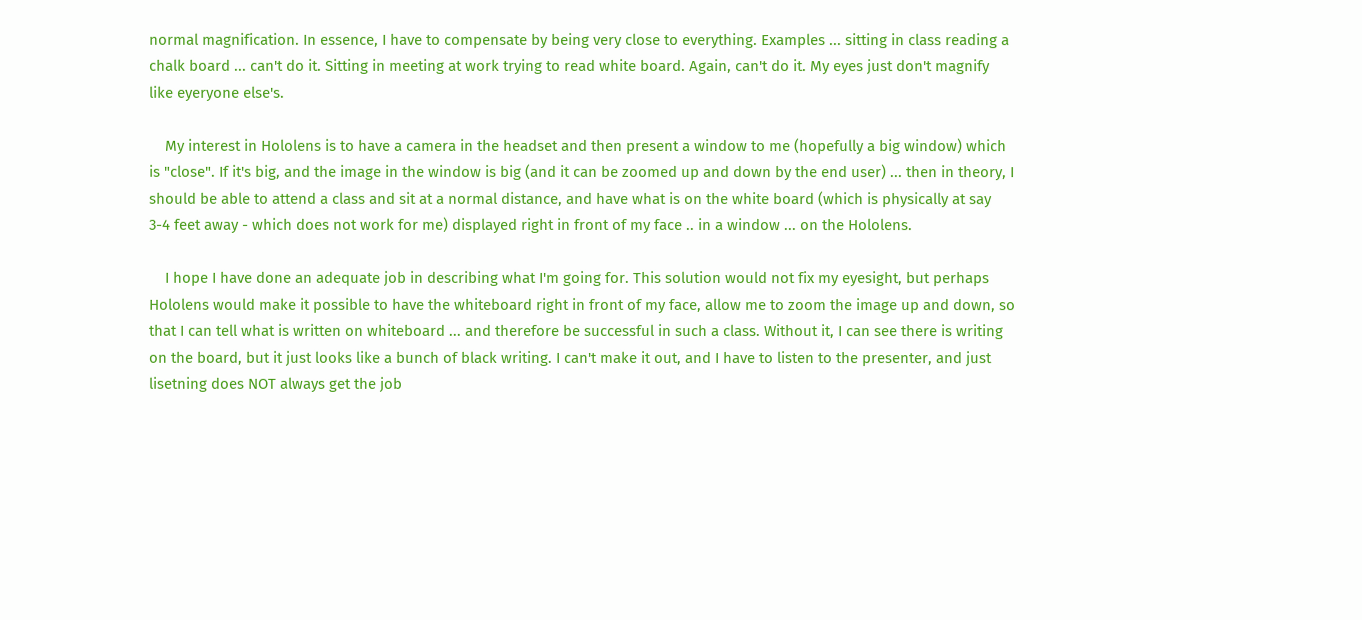normal magnification. In essence, I have to compensate by being very close to everything. Examples ... sitting in class reading a chalk board ... can't do it. Sitting in meeting at work trying to read white board. Again, can't do it. My eyes just don't magnify like eyeryone else's.

    My interest in Hololens is to have a camera in the headset and then present a window to me (hopefully a big window) which is "close". If it's big, and the image in the window is big (and it can be zoomed up and down by the end user) ... then in theory, I should be able to attend a class and sit at a normal distance, and have what is on the white board (which is physically at say 3-4 feet away - which does not work for me) displayed right in front of my face .. in a window ... on the Hololens.

    I hope I have done an adequate job in describing what I'm going for. This solution would not fix my eyesight, but perhaps Hololens would make it possible to have the whiteboard right in front of my face, allow me to zoom the image up and down, so that I can tell what is written on whiteboard ... and therefore be successful in such a class. Without it, I can see there is writing on the board, but it just looks like a bunch of black writing. I can't make it out, and I have to listen to the presenter, and just lisetning does NOT always get the job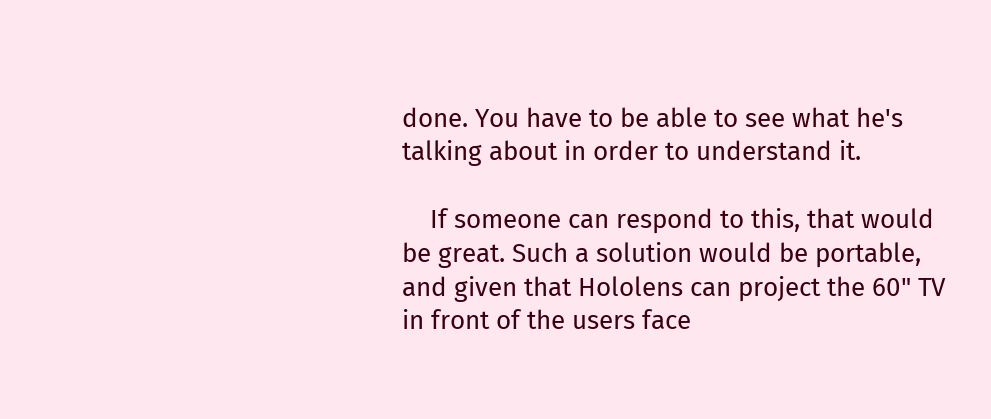done. You have to be able to see what he's talking about in order to understand it.

    If someone can respond to this, that would be great. Such a solution would be portable, and given that Hololens can project the 60" TV in front of the users face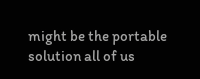might be the portable solution all of us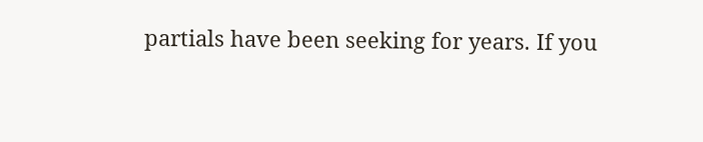partials have been seeking for years. If you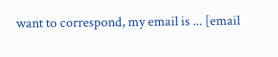want to correspond, my email is ... [email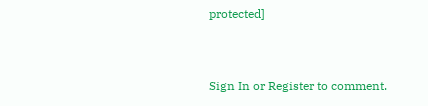protected]


Sign In or Register to comment.